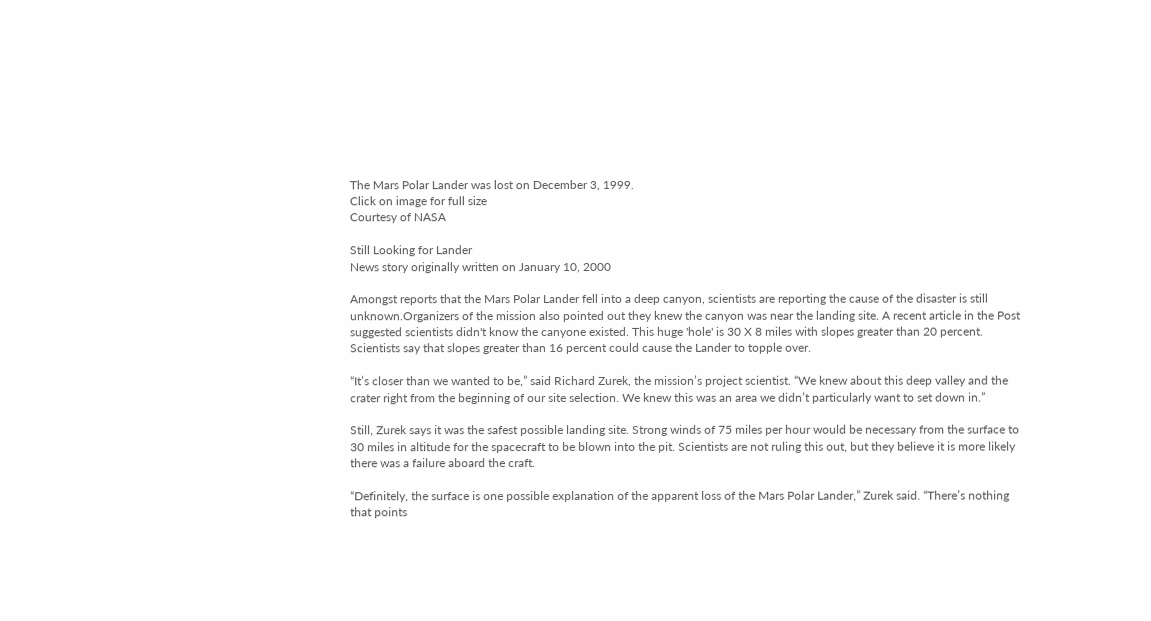The Mars Polar Lander was lost on December 3, 1999.
Click on image for full size
Courtesy of NASA

Still Looking for Lander
News story originally written on January 10, 2000

Amongst reports that the Mars Polar Lander fell into a deep canyon, scientists are reporting the cause of the disaster is still unknown.Organizers of the mission also pointed out they knew the canyon was near the landing site. A recent article in the Post suggested scientists didn't know the canyone existed. This huge 'hole' is 30 X 8 miles with slopes greater than 20 percent. Scientists say that slopes greater than 16 percent could cause the Lander to topple over.

“It’s closer than we wanted to be,” said Richard Zurek, the mission’s project scientist. “We knew about this deep valley and the crater right from the beginning of our site selection. We knew this was an area we didn’t particularly want to set down in.”

Still, Zurek says it was the safest possible landing site. Strong winds of 75 miles per hour would be necessary from the surface to 30 miles in altitude for the spacecraft to be blown into the pit. Scientists are not ruling this out, but they believe it is more likely there was a failure aboard the craft.

“Definitely, the surface is one possible explanation of the apparent loss of the Mars Polar Lander,” Zurek said. “There’s nothing that points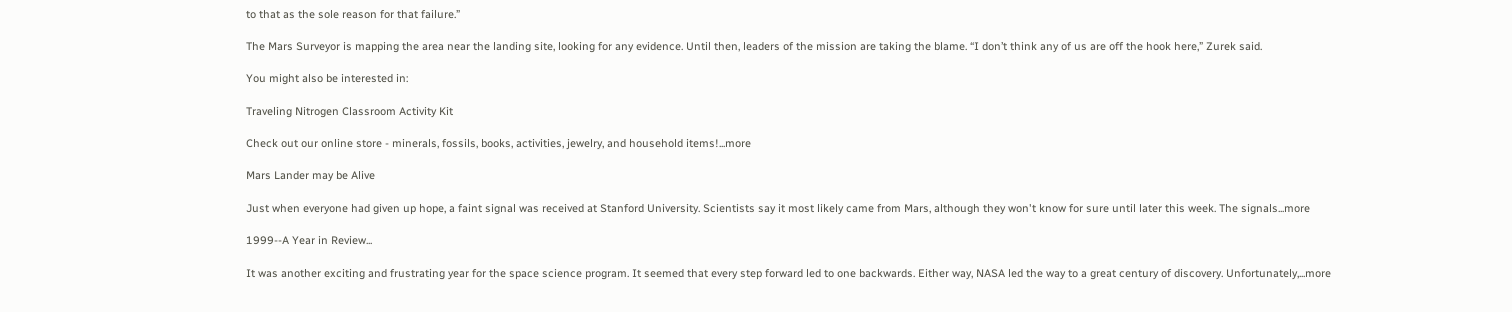to that as the sole reason for that failure.”

The Mars Surveyor is mapping the area near the landing site, looking for any evidence. Until then, leaders of the mission are taking the blame. “I don’t think any of us are off the hook here,” Zurek said.

You might also be interested in:

Traveling Nitrogen Classroom Activity Kit

Check out our online store - minerals, fossils, books, activities, jewelry, and household items!...more

Mars Lander may be Alive

Just when everyone had given up hope, a faint signal was received at Stanford University. Scientists say it most likely came from Mars, although they won't know for sure until later this week. The signals...more

1999--A Year in Review...

It was another exciting and frustrating year for the space science program. It seemed that every step forward led to one backwards. Either way, NASA led the way to a great century of discovery. Unfortunately,...more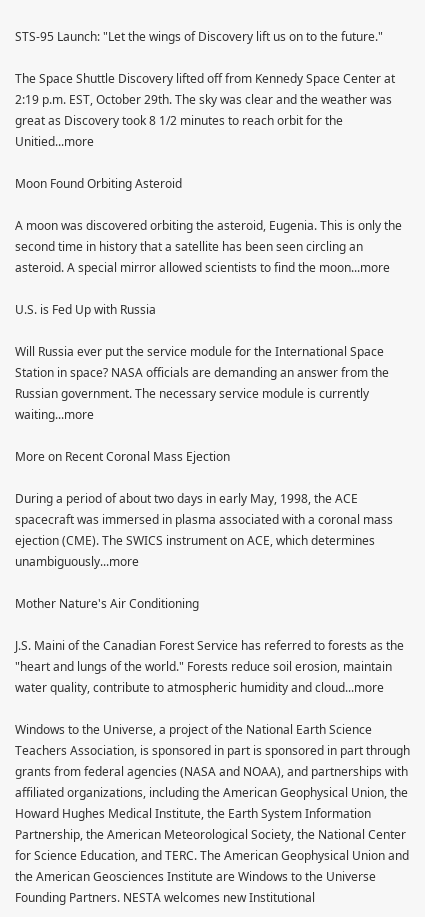STS-95 Launch: "Let the wings of Discovery lift us on to the future."

The Space Shuttle Discovery lifted off from Kennedy Space Center at 2:19 p.m. EST, October 29th. The sky was clear and the weather was great as Discovery took 8 1/2 minutes to reach orbit for the Unitied...more

Moon Found Orbiting Asteroid

A moon was discovered orbiting the asteroid, Eugenia. This is only the second time in history that a satellite has been seen circling an asteroid. A special mirror allowed scientists to find the moon...more

U.S. is Fed Up with Russia

Will Russia ever put the service module for the International Space Station in space? NASA officials are demanding an answer from the Russian government. The necessary service module is currently waiting...more

More on Recent Coronal Mass Ejection

During a period of about two days in early May, 1998, the ACE spacecraft was immersed in plasma associated with a coronal mass ejection (CME). The SWICS instrument on ACE, which determines unambiguously...more

Mother Nature's Air Conditioning

J.S. Maini of the Canadian Forest Service has referred to forests as the "heart and lungs of the world." Forests reduce soil erosion, maintain water quality, contribute to atmospheric humidity and cloud...more

Windows to the Universe, a project of the National Earth Science Teachers Association, is sponsored in part is sponsored in part through grants from federal agencies (NASA and NOAA), and partnerships with affiliated organizations, including the American Geophysical Union, the Howard Hughes Medical Institute, the Earth System Information Partnership, the American Meteorological Society, the National Center for Science Education, and TERC. The American Geophysical Union and the American Geosciences Institute are Windows to the Universe Founding Partners. NESTA welcomes new Institutional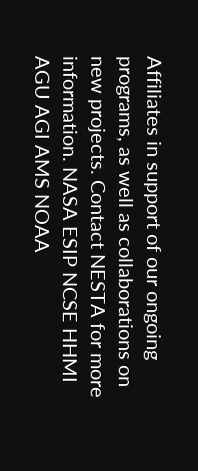Affiliates in support of our ongoing programs, as well as collaborations on new projects. Contact NESTA for more information. NASA ESIP NCSE HHMI AGU AGI AMS NOAA